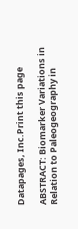Datapages, Inc.Print this page

ABSTRACT: Biomarker Variations in Relation to Paleogeography in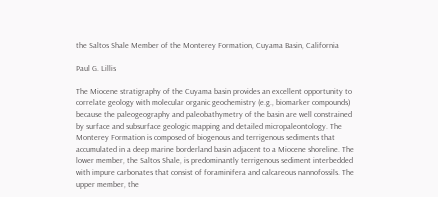the Saltos Shale Member of the Monterey Formation, Cuyama Basin, California

Paul G. Lillis

The Miocene stratigraphy of the Cuyama basin provides an excellent opportunity to correlate geology with molecular organic geochemistry (e.g., biomarker compounds) because the paleogeography and paleobathymetry of the basin are well constrained by surface and subsurface geologic mapping and detailed micropaleontology. The Monterey Formation is composed of biogenous and terrigenous sediments that accumulated in a deep marine borderland basin adjacent to a Miocene shoreline. The lower member, the Saltos Shale, is predominantly terrigenous sediment interbedded with impure carbonates that consist of foraminifera and calcareous nannofossils. The upper member, the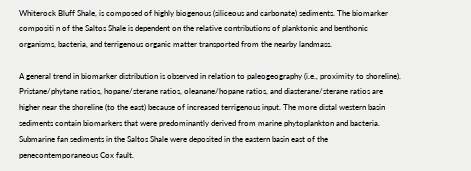Whiterock Bluff Shale, is composed of highly biogenous (siliceous and carbonate) sediments. The biomarker compositi n of the Saltos Shale is dependent on the relative contributions of planktonic and benthonic organisms, bacteria, and terrigenous organic matter transported from the nearby landmass.

A general trend in biomarker distribution is observed in relation to paleogeography (i.e., proximity to shoreline). Pristane/phytane ratios, hopane/sterane ratios, oleanane/hopane ratios, and diasterane/sterane ratios are higher near the shoreline (to the east) because of increased terrigenous input. The more distal western basin sediments contain biomarkers that were predominantly derived from marine phytoplankton and bacteria. Submarine fan sediments in the Saltos Shale were deposited in the eastern basin east of the penecontemporaneous Cox fault.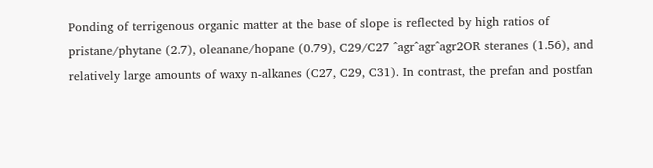Ponding of terrigenous organic matter at the base of slope is reflected by high ratios of pristane/phytane (2.7), oleanane/hopane (0.79), C29/C27 ^agr^agr^agr2OR steranes (1.56), and relatively large amounts of waxy n-alkanes (C27, C29, C31). In contrast, the prefan and postfan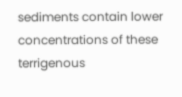sediments contain lower concentrations of these terrigenous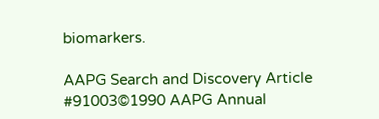biomarkers.

AAPG Search and Discovery Article #91003©1990 AAPG Annual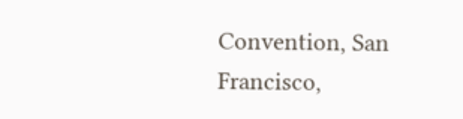Convention, San Francisco,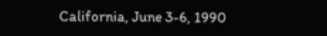California, June 3-6, 1990